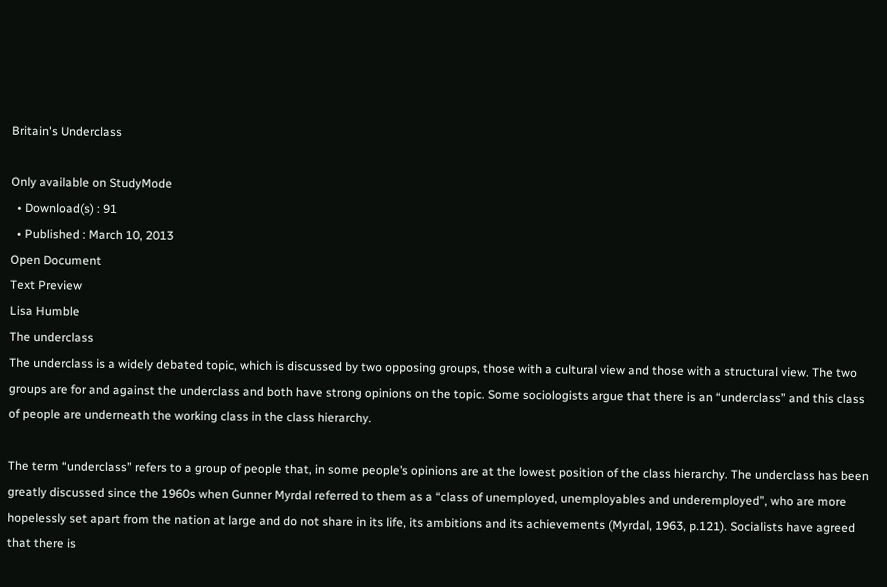Britain's Underclass

Only available on StudyMode
  • Download(s) : 91
  • Published : March 10, 2013
Open Document
Text Preview
Lisa Humble
The underclass
The underclass is a widely debated topic, which is discussed by two opposing groups, those with a cultural view and those with a structural view. The two groups are for and against the underclass and both have strong opinions on the topic. Some sociologists argue that there is an “underclass” and this class of people are underneath the working class in the class hierarchy.

The term “underclass” refers to a group of people that, in some people’s opinions are at the lowest position of the class hierarchy. The underclass has been greatly discussed since the 1960s when Gunner Myrdal referred to them as a “class of unemployed, unemployables and underemployed”, who are more hopelessly set apart from the nation at large and do not share in its life, its ambitions and its achievements (Myrdal, 1963, p.121). Socialists have agreed that there is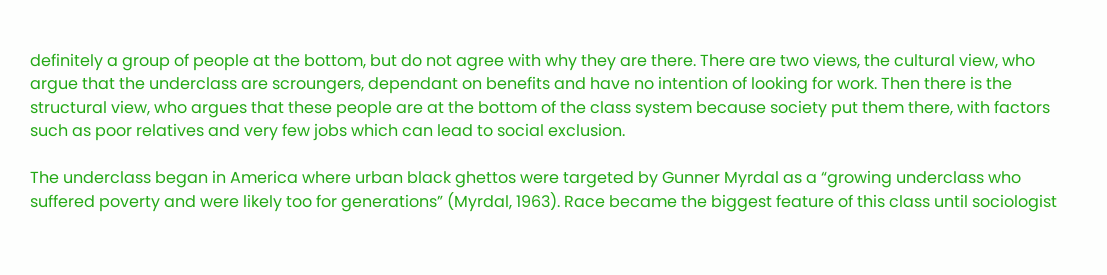definitely a group of people at the bottom, but do not agree with why they are there. There are two views, the cultural view, who argue that the underclass are scroungers, dependant on benefits and have no intention of looking for work. Then there is the structural view, who argues that these people are at the bottom of the class system because society put them there, with factors such as poor relatives and very few jobs which can lead to social exclusion.

The underclass began in America where urban black ghettos were targeted by Gunner Myrdal as a “growing underclass who suffered poverty and were likely too for generations” (Myrdal, 1963). Race became the biggest feature of this class until sociologist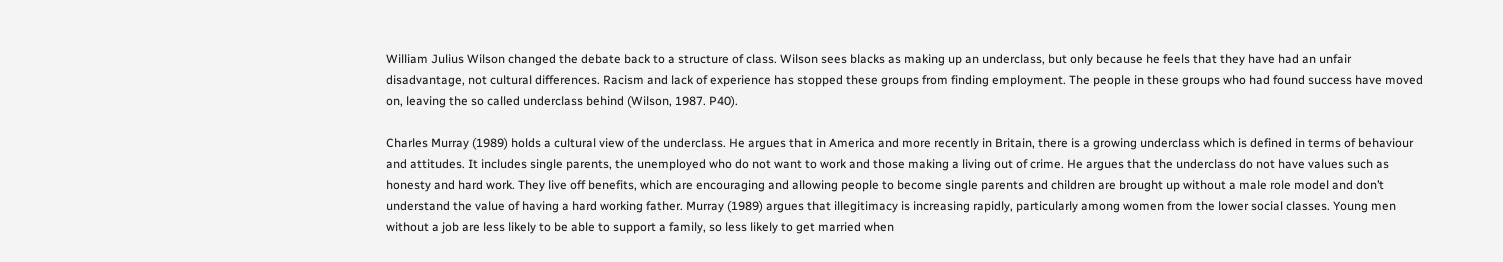William Julius Wilson changed the debate back to a structure of class. Wilson sees blacks as making up an underclass, but only because he feels that they have had an unfair disadvantage, not cultural differences. Racism and lack of experience has stopped these groups from finding employment. The people in these groups who had found success have moved on, leaving the so called underclass behind (Wilson, 1987. P40).

Charles Murray (1989) holds a cultural view of the underclass. He argues that in America and more recently in Britain, there is a growing underclass which is defined in terms of behaviour and attitudes. It includes single parents, the unemployed who do not want to work and those making a living out of crime. He argues that the underclass do not have values such as honesty and hard work. They live off benefits, which are encouraging and allowing people to become single parents and children are brought up without a male role model and don’t understand the value of having a hard working father. Murray (1989) argues that illegitimacy is increasing rapidly, particularly among women from the lower social classes. Young men without a job are less likely to be able to support a family, so less likely to get married when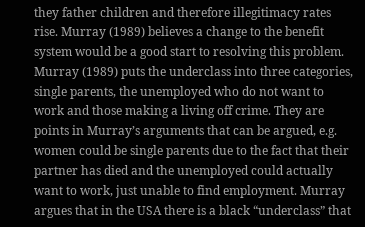they father children and therefore illegitimacy rates rise. Murray (1989) believes a change to the benefit system would be a good start to resolving this problem. Murray (1989) puts the underclass into three categories, single parents, the unemployed who do not want to work and those making a living off crime. They are points in Murray’s arguments that can be argued, e.g. women could be single parents due to the fact that their partner has died and the unemployed could actually want to work, just unable to find employment. Murray argues that in the USA there is a black “underclass” that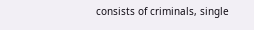consists of criminals, single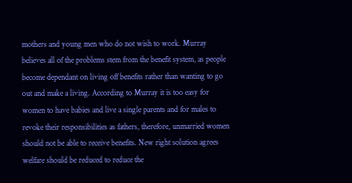mothers and young men who do not wish to work. Murray believes all of the problems stem from the benefit system, as people become dependant on living off benefits rather than wanting to go out and make a living. According to Murray it is too easy for women to have babies and live a single parents and for males to revoke their responsibilities as fathers, therefore, unmarried women should not be able to receive benefits. New right solution agrees welfare should be reduced to reduce the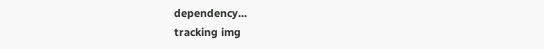dependency...
tracking img